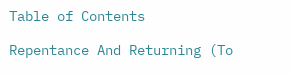Table of Contents

Repentance And Returning (To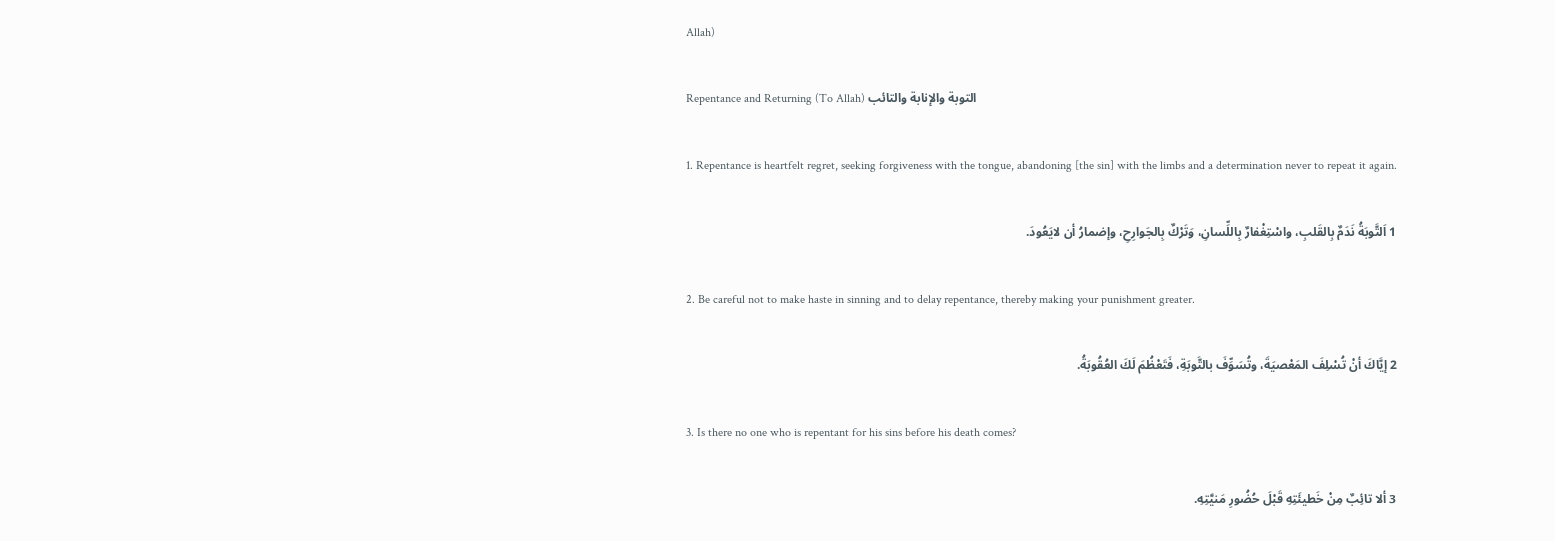Allah)

Repentance and Returning (To Allah) التوبة والإنابة والتائب

1. Repentance is heartfelt regret, seeking forgiveness with the tongue, abandoning [the sin] with the limbs and a determination never to repeat it again.

1 اَلتَّوبَةُ نَدَمٌ بِالقَلبِ، واسْتِغْفارٌ بِاللِّسانِ، وَتَرْكٌ بِالجَوارِحِ، وإضمارُ أن لايَعُودَ.

2. Be careful not to make haste in sinning and to delay repentance, thereby making your punishment greater.

2 إيَّاكَ أنْ تُسْلِفَ المَعْصيَةَ، وتُسَوِّفَ بالتَّوبَةِ، فَتَعْظُمَ لَكَ العُقُوبَةُ.

3. Is there no one who is repentant for his sins before his death comes?

3 ألا تائِبٌ مِنْ خَطيئَتِهِ قَبْلَ حُضُورِ مَنيَّتِهِ.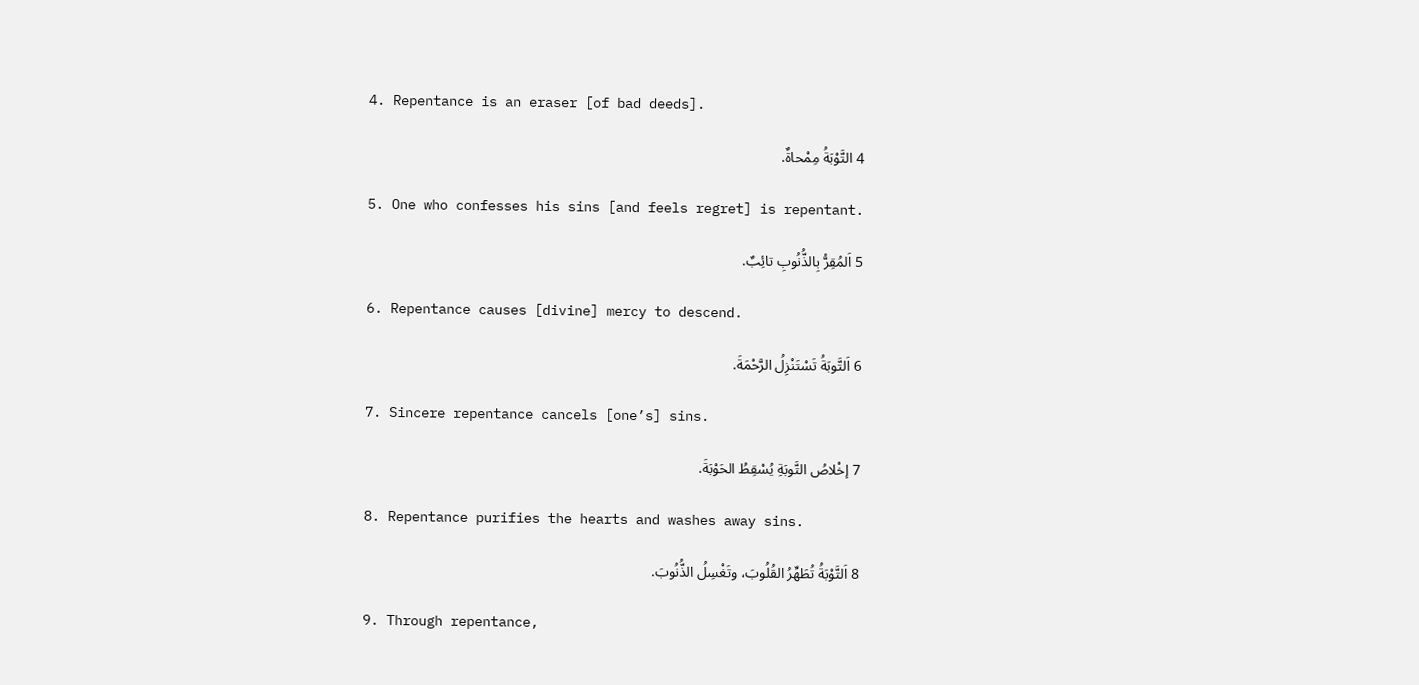4. Repentance is an eraser [of bad deeds].

4 التَّوْبَةُ مِمْحاةٌ.

5. One who confesses his sins [and feels regret] is repentant.

5 اَلمُقِرُّ بِالذُّنُوبِ تائِبٌ.

6. Repentance causes [divine] mercy to descend.

6 اَلتَّوبَةُ تَسْتَنْزِلُ الرَّحْمَةَ.

7. Sincere repentance cancels [one’s] sins.

7 إخْلاصُ التَّوبَةِ يُسْقِطُ الحَوْبَةَ.

8. Repentance purifies the hearts and washes away sins.

8 اَلتَّوْبَةُ تُطَهِّرُ القُلُوبَ، وتَغْسِلُ الذُّنُوبَ.

9. Through repentance,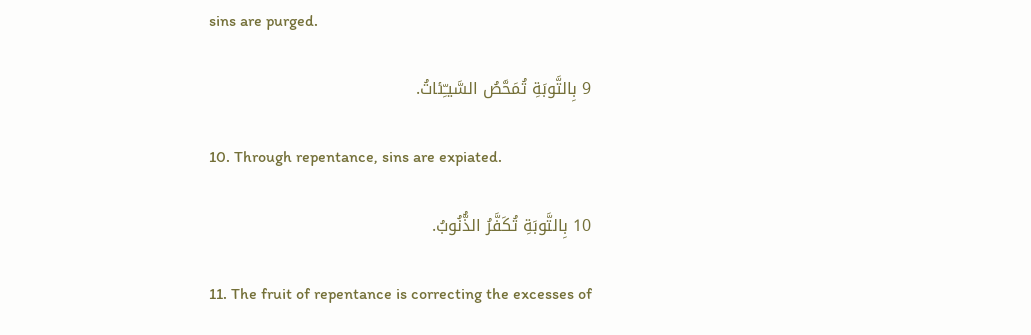sins are purged.

9 بِالتَّوبَةِ تُمَحَّصُ السَّيـِّئاتُ.

10. Through repentance, sins are expiated.

10 بِالتَّوبَةِ تُكَفَّرُ الذُّنُوبُ.

11. The fruit of repentance is correcting the excesses of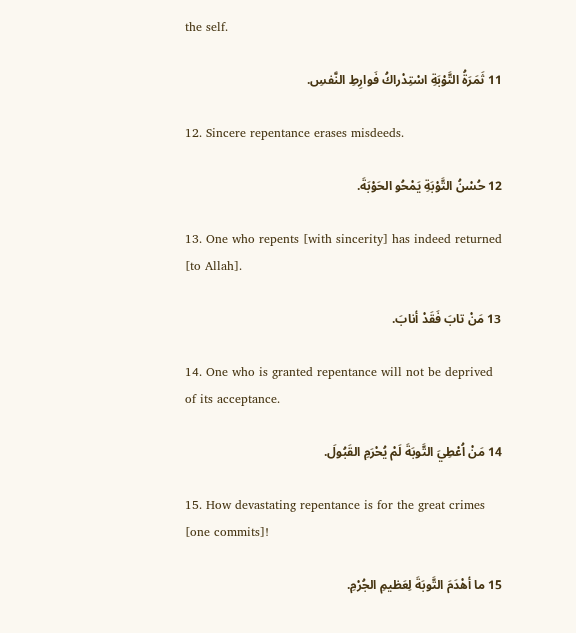the self.

11 ثَمَرَةُ التَّوْبَةِ اسْتِدْراكُ فَوارِطِ النَّفسِ.

12. Sincere repentance erases misdeeds.

12 حُسْنُ التَّوْبَةِ يَمْحُو الحَوْبَةَ.

13. One who repents [with sincerity] has indeed returned [to Allah].

13 مَنْ تابَ فَقَدْ أنابَ.

14. One who is granted repentance will not be deprived of its acceptance.

14 مَنْ اُعْطِيَ التَّوبَةَ لَمْ يُحْرَمِ القَبُولَ.

15. How devastating repentance is for the great crimes [one commits]!

15 ما أهْدَمَ التَّوبَةَ لِعَظيمِ الجُرْمِ.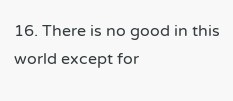16. There is no good in this world except for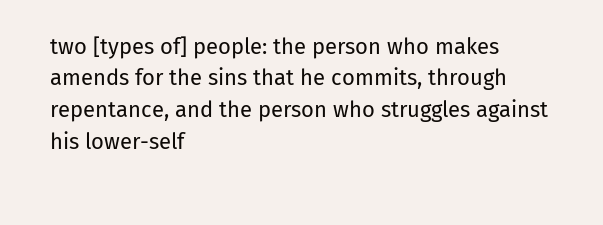two [types of] people: the person who makes amends for the sins that he commits, through repentance, and the person who struggles against his lower-self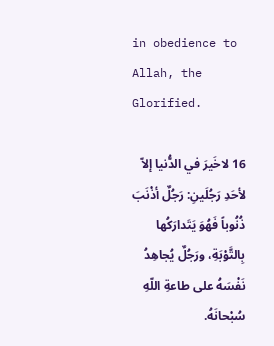in obedience to Allah, the Glorified.

16 لاخَيرَ في الدُّنيا إلاّ لأحَدِ رَجُلَينِ: رَجُلٌ أذْنَبَ ذُنُوباً فَهُوَ يَتَدارَكُها بِالتَّوْبَةِ، ورَجُلٌ يُجاهِدُ نَفْسَهُ على طاعةِ اللّهِ سُبْحانَهُ.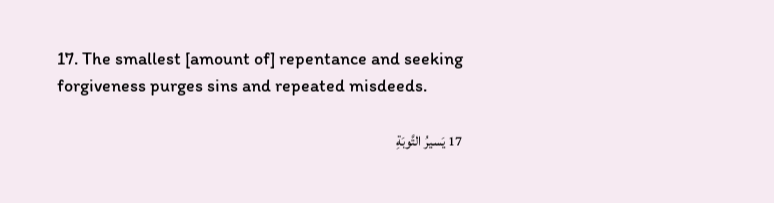17. The smallest [amount of] repentance and seeking forgiveness purges sins and repeated misdeeds.

17 يَسيرُ التَّوبَةِ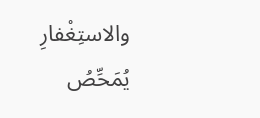والاستِغْفارِ يُمَحِّصُ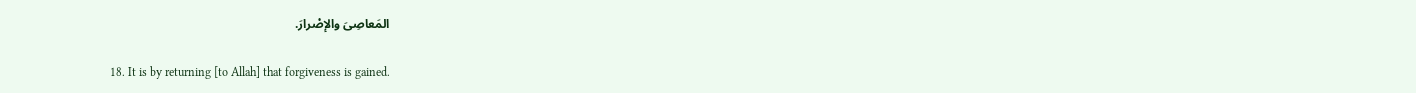المَعاصِىَ والإصْرارَ.

18. It is by returning [to Allah] that forgiveness is gained.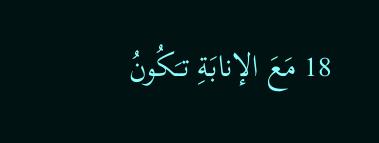18 مَعَ الإنابَةِ تـَكُونُ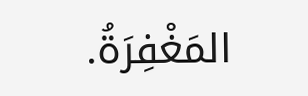المَغْفِرَةُ.